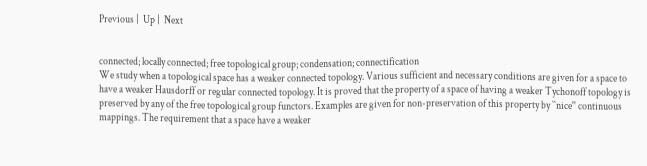Previous |  Up |  Next


connected; locally connected; free topological group; condensation; connectification
We study when a topological space has a weaker connected topology. Various sufficient and necessary conditions are given for a space to have a weaker Hausdorff or regular connected topology. It is proved that the property of a space of having a weaker Tychonoff topology is preserved by any of the free topological group functors. Examples are given for non-preservation of this property by ``nice'' continuous mappings. The requirement that a space have a weaker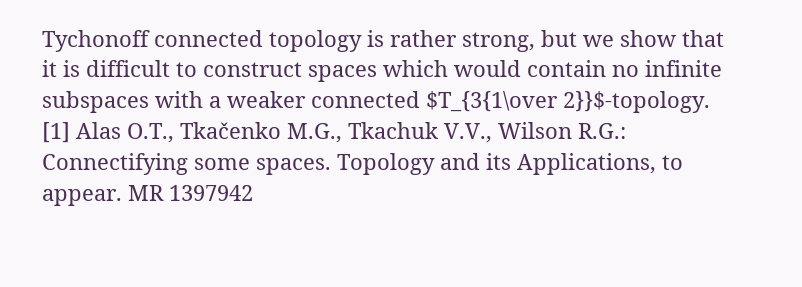Tychonoff connected topology is rather strong, but we show that it is difficult to construct spaces which would contain no infinite subspaces with a weaker connected $T_{3{1\over 2}}$-topology.
[1] Alas O.T., Tkačenko M.G., Tkachuk V.V., Wilson R.G.: Connectifying some spaces. Topology and its Applications, to appear. MR 1397942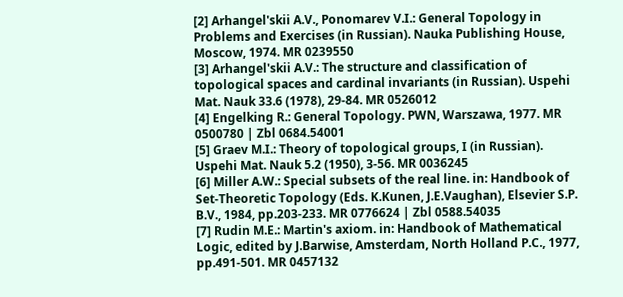[2] Arhangel'skii A.V., Ponomarev V.I.: General Topology in Problems and Exercises (in Russian). Nauka Publishing House, Moscow, 1974. MR 0239550
[3] Arhangel'skii A.V.: The structure and classification of topological spaces and cardinal invariants (in Russian). Uspehi Mat. Nauk 33.6 (1978), 29-84. MR 0526012
[4] Engelking R.: General Topology. PWN, Warszawa, 1977. MR 0500780 | Zbl 0684.54001
[5] Graev M.I.: Theory of topological groups, I (in Russian). Uspehi Mat. Nauk 5.2 (1950), 3-56. MR 0036245
[6] Miller A.W.: Special subsets of the real line. in: Handbook of Set-Theoretic Topology (Eds. K.Kunen, J.E.Vaughan), Elsevier S.P. B.V., 1984, pp.203-233. MR 0776624 | Zbl 0588.54035
[7] Rudin M.E.: Martin's axiom. in: Handbook of Mathematical Logic, edited by J.Barwise, Amsterdam, North Holland P.C., 1977, pp.491-501. MR 0457132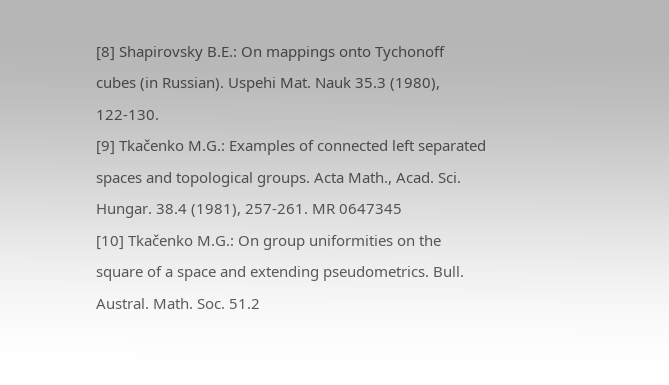[8] Shapirovsky B.E.: On mappings onto Tychonoff cubes (in Russian). Uspehi Mat. Nauk 35.3 (1980), 122-130.
[9] Tkačenko M.G.: Examples of connected left separated spaces and topological groups. Acta Math., Acad. Sci. Hungar. 38.4 (1981), 257-261. MR 0647345
[10] Tkačenko M.G.: On group uniformities on the square of a space and extending pseudometrics. Bull. Austral. Math. Soc. 51.2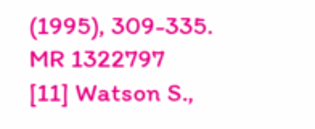(1995), 309-335. MR 1322797
[11] Watson S.,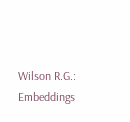Wilson R.G.: Embeddings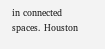in connected spaces. Houston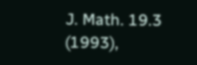J. Math. 19.3 (1993),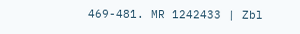469-481. MR 1242433 | Zbl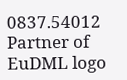0837.54012
Partner of
EuDML logo